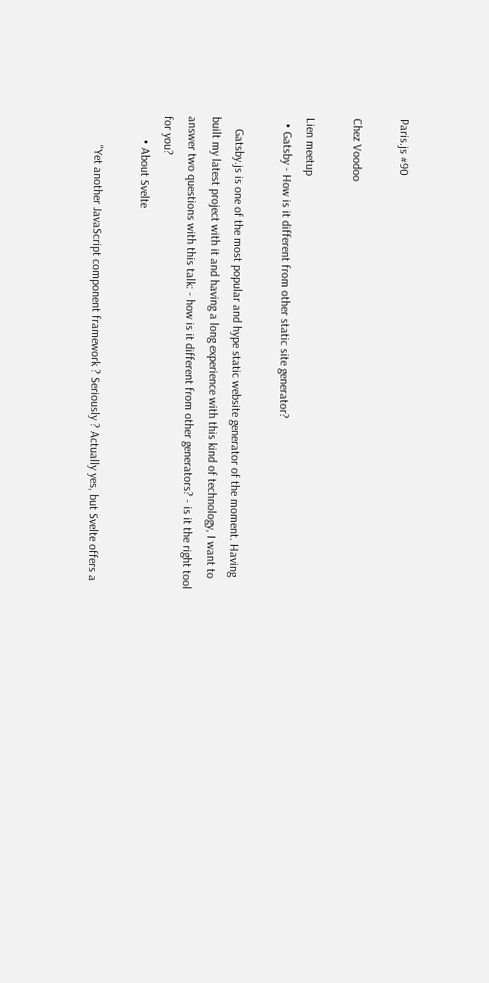Paris.js #90

Chez Voodoo

Lien meetup
  • Gatsby - How is it different from other static site generator?

    Gatsby.js is one of the most popular and hype static website generator of the moment. Having built my latest project with it and having a long experience with this kind of technology, I want to answer two questions with this talk: - how is it different from other generators? - is it the right tool for you?
        • About Svelte

          "Yet another JavaScript component framework ? Seriously ? Actually yes, but Svelte offers a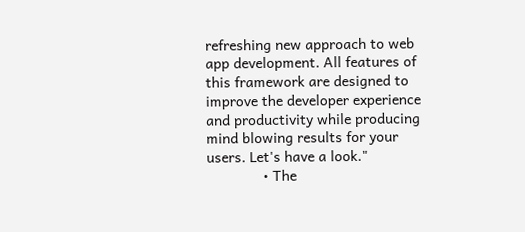refreshing new approach to web app development. All features of this framework are designed to improve the developer experience and productivity while producing mind blowing results for your users. Let's have a look."
              • The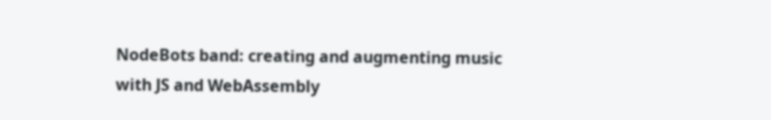NodeBots band: creating and augmenting music with JS and WebAssembly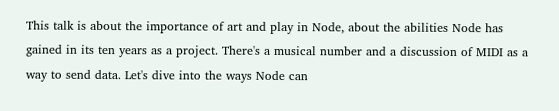This talk is about the importance of art and play in Node, about the abilities Node has gained in its ten years as a project. There's a musical number and a discussion of MIDI as a way to send data. Let's dive into the ways Node can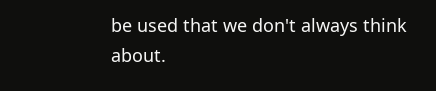be used that we don't always think about.